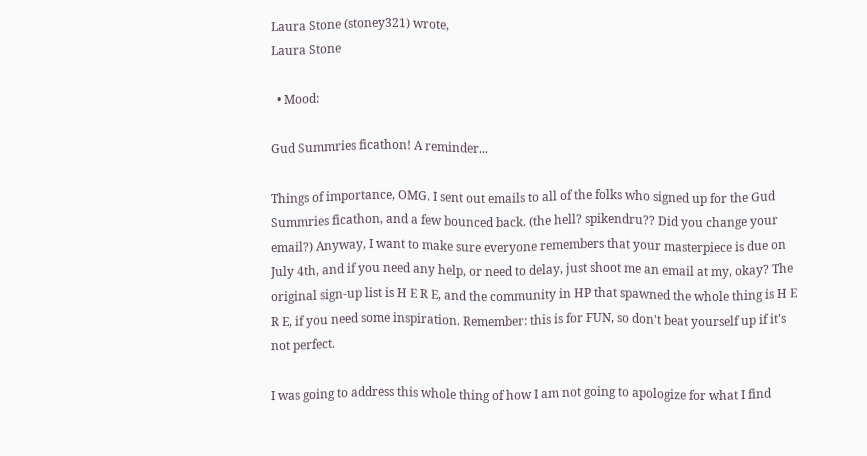Laura Stone (stoney321) wrote,
Laura Stone

  • Mood:

Gud Summries ficathon! A reminder...

Things of importance, OMG. I sent out emails to all of the folks who signed up for the Gud Summries ficathon, and a few bounced back. (the hell? spikendru?? Did you change your email?) Anyway, I want to make sure everyone remembers that your masterpiece is due on July 4th, and if you need any help, or need to delay, just shoot me an email at my, okay? The original sign-up list is H E R E, and the community in HP that spawned the whole thing is H E R E, if you need some inspiration. Remember: this is for FUN, so don't beat yourself up if it's not perfect.

I was going to address this whole thing of how I am not going to apologize for what I find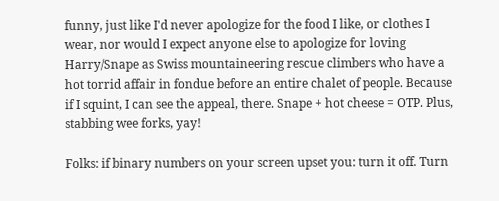funny, just like I'd never apologize for the food I like, or clothes I wear, nor would I expect anyone else to apologize for loving Harry/Snape as Swiss mountaineering rescue climbers who have a hot torrid affair in fondue before an entire chalet of people. Because if I squint, I can see the appeal, there. Snape + hot cheese = OTP. Plus, stabbing wee forks, yay!

Folks: if binary numbers on your screen upset you: turn it off. Turn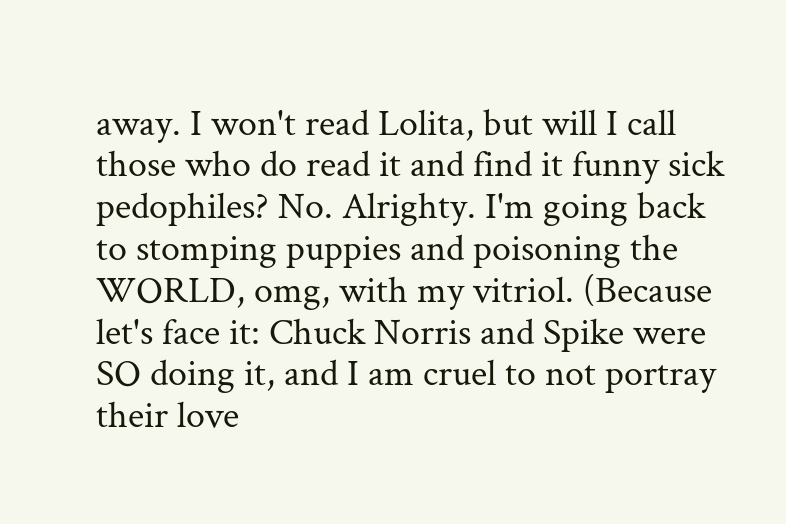away. I won't read Lolita, but will I call those who do read it and find it funny sick pedophiles? No. Alrighty. I'm going back to stomping puppies and poisoning the WORLD, omg, with my vitriol. (Because let's face it: Chuck Norris and Spike were SO doing it, and I am cruel to not portray their love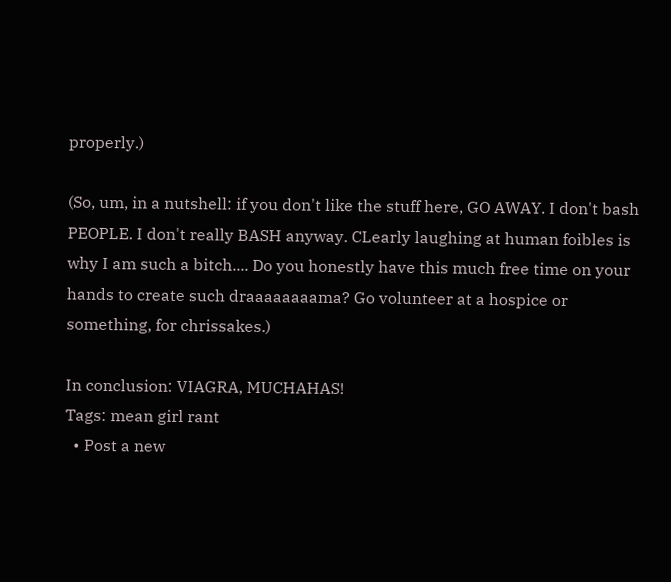properly.)

(So, um, in a nutshell: if you don't like the stuff here, GO AWAY. I don't bash PEOPLE. I don't really BASH anyway. CLearly laughing at human foibles is why I am such a bitch.... Do you honestly have this much free time on your hands to create such draaaaaaaama? Go volunteer at a hospice or something, for chrissakes.)

In conclusion: VIAGRA, MUCHAHAS!
Tags: mean girl rant
  • Post a new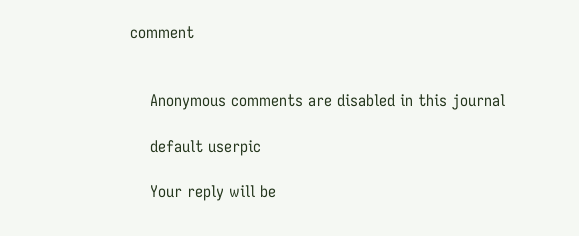comment


    Anonymous comments are disabled in this journal

    default userpic

    Your reply will be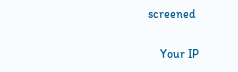screened

    Your IP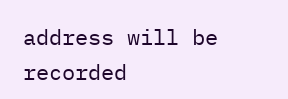address will be recorded